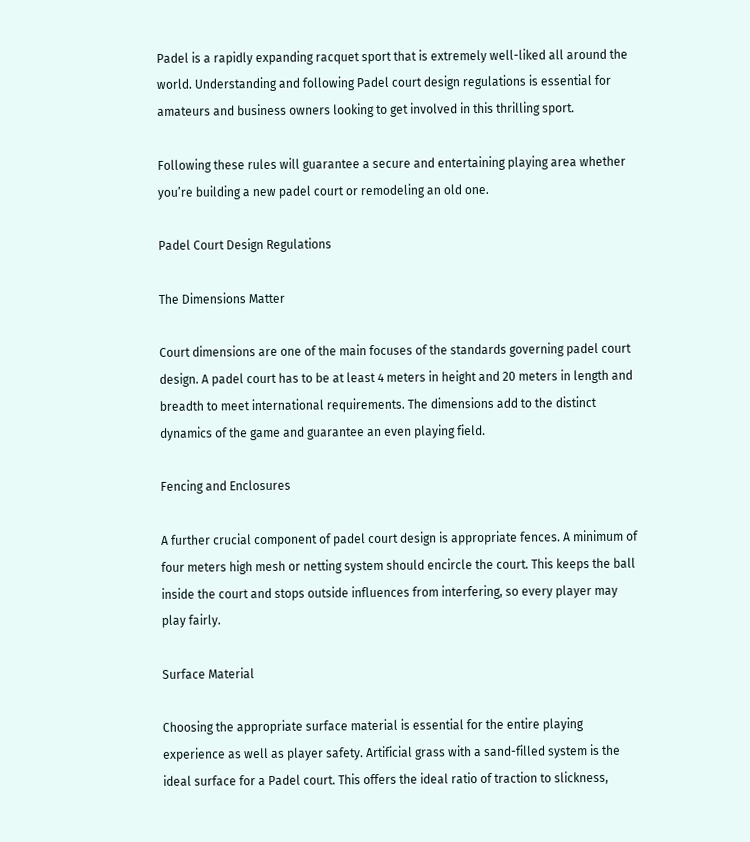Padel is a rapidly expanding racquet sport that is extremely well-liked all around the world. Understanding and following Padel court design regulations is essential for amateurs and business owners looking to get involved in this thrilling sport.

Following these rules will guarantee a secure and entertaining playing area whether you’re building a new padel court or remodeling an old one.

Padel Court Design Regulations

The Dimensions Matter

Court dimensions are one of the main focuses of the standards governing padel court design. A padel court has to be at least 4 meters in height and 20 meters in length and breadth to meet international requirements. The dimensions add to the distinct dynamics of the game and guarantee an even playing field.

Fencing and Enclosures

A further crucial component of padel court design is appropriate fences. A minimum of four meters high mesh or netting system should encircle the court. This keeps the ball inside the court and stops outside influences from interfering, so every player may play fairly.

Surface Material

Choosing the appropriate surface material is essential for the entire playing experience as well as player safety. Artificial grass with a sand-filled system is the ideal surface for a Padel court. This offers the ideal ratio of traction to slickness,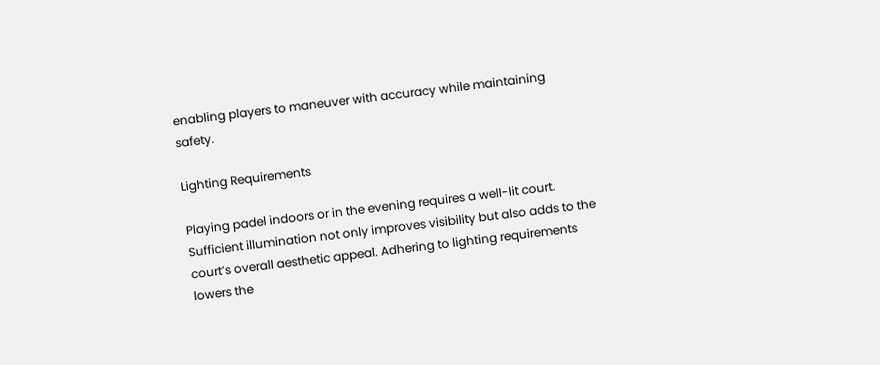enabling players to maneuver with accuracy while maintaining safety.

Lighting Requirements

Playing padel indoors or in the evening requires a well-lit court. Sufficient illumination not only improves visibility but also adds to the court’s overall aesthetic appeal. Adhering to lighting requirements lowers the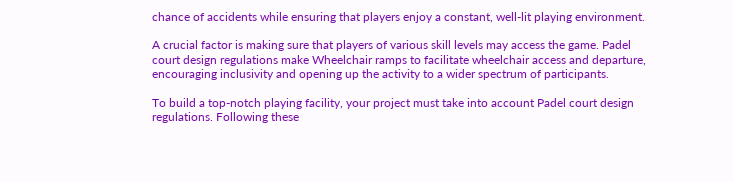chance of accidents while ensuring that players enjoy a constant, well-lit playing environment.

A crucial factor is making sure that players of various skill levels may access the game. Padel court design regulations make Wheelchair ramps to facilitate wheelchair access and departure, encouraging inclusivity and opening up the activity to a wider spectrum of participants.

To build a top-notch playing facility, your project must take into account Padel court design regulations. Following these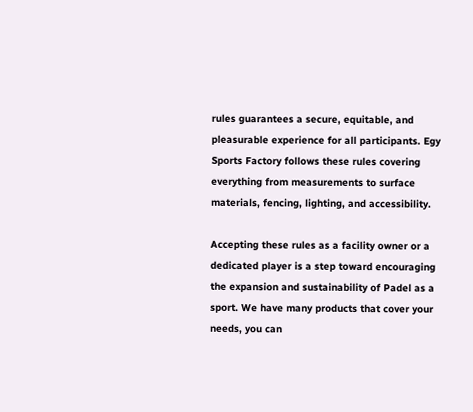rules guarantees a secure, equitable, and pleasurable experience for all participants. Egy Sports Factory follows these rules covering everything from measurements to surface materials, fencing, lighting, and accessibility.

Accepting these rules as a facility owner or a dedicated player is a step toward encouraging the expansion and sustainability of Padel as a sport. We have many products that cover your needs, you can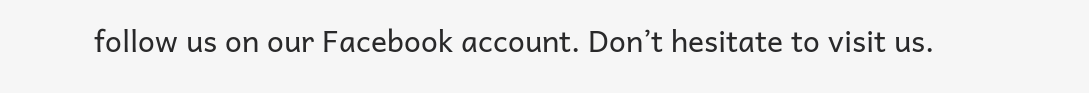follow us on our Facebook account. Don’t hesitate to visit us.